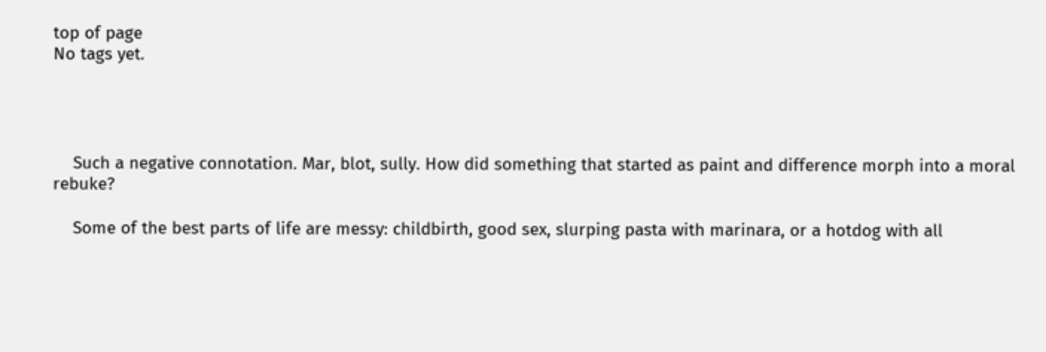top of page
No tags yet.




    Such a negative connotation. Mar, blot, sully. How did something that started as paint and difference morph into a moral rebuke?

    Some of the best parts of life are messy: childbirth, good sex, slurping pasta with marinara, or a hotdog with all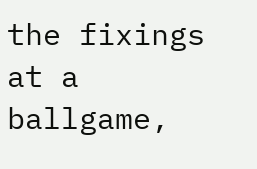the fixings at a ballgame,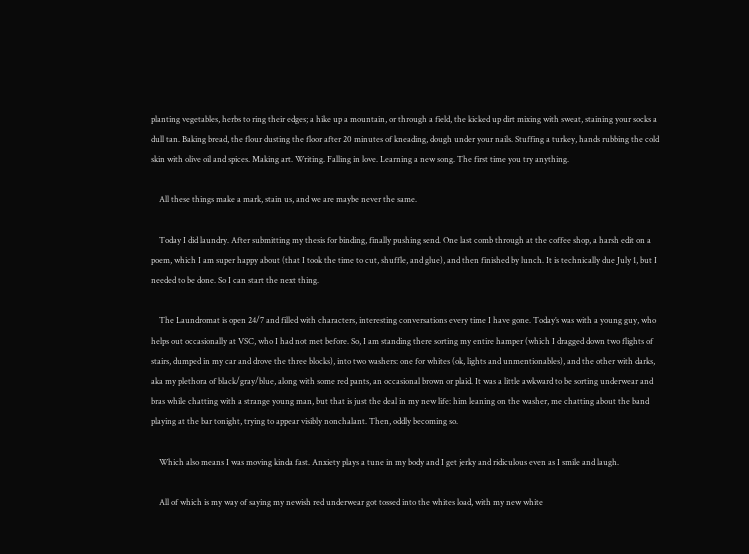planting vegetables, herbs to ring their edges; a hike up a mountain, or through a field, the kicked up dirt mixing with sweat, staining your socks a dull tan. Baking bread, the flour dusting the floor after 20 minutes of kneading, dough under your nails. Stuffing a turkey, hands rubbing the cold skin with olive oil and spices. Making art. Writing. Falling in love. Learning a new song. The first time you try anything.

    All these things make a mark, stain us, and we are maybe never the same.

    Today I did laundry. After submitting my thesis for binding, finally pushing send. One last comb through at the coffee shop, a harsh edit on a poem, which I am super happy about (that I took the time to cut, shuffle, and glue), and then finished by lunch. It is technically due July 1, but I needed to be done. So I can start the next thing.

    The Laundromat is open 24/7 and filled with characters, interesting conversations every time I have gone. Today’s was with a young guy, who helps out occasionally at VSC, who I had not met before. So, I am standing there sorting my entire hamper (which I dragged down two flights of stairs, dumped in my car and drove the three blocks), into two washers: one for whites (ok, lights and unmentionables), and the other with darks, aka my plethora of black/gray/blue, along with some red pants, an occasional brown or plaid. It was a little awkward to be sorting underwear and bras while chatting with a strange young man, but that is just the deal in my new life: him leaning on the washer, me chatting about the band playing at the bar tonight, trying to appear visibly nonchalant. Then, oddly becoming so.

    Which also means I was moving kinda fast. Anxiety plays a tune in my body and I get jerky and ridiculous even as I smile and laugh.

    All of which is my way of saying my newish red underwear got tossed into the whites load, with my new white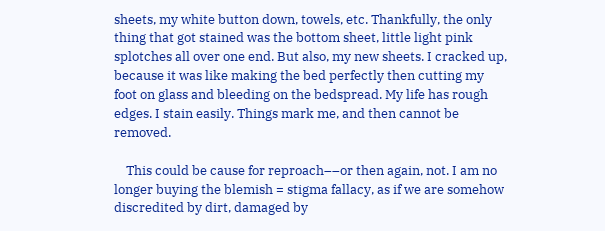sheets, my white button down, towels, etc. Thankfully, the only thing that got stained was the bottom sheet, little light pink splotches all over one end. But also, my new sheets. I cracked up, because it was like making the bed perfectly then cutting my foot on glass and bleeding on the bedspread. My life has rough edges. I stain easily. Things mark me, and then cannot be removed.

    This could be cause for reproach––or then again, not. I am no longer buying the blemish = stigma fallacy, as if we are somehow discredited by dirt, damaged by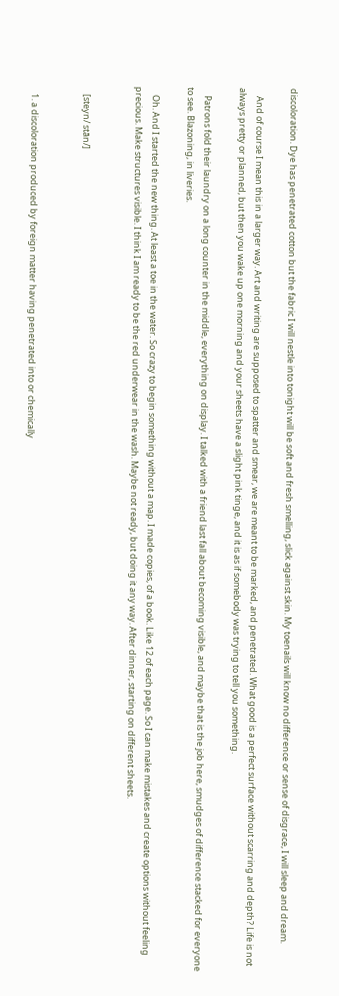discoloration. Dye has penetrated cotton but the fabric I will nestle into tonight will be soft and fresh smelling, slick against skin. My toenails will know no difference or sense of disgrace, I will sleep and dream.

    And of course I mean this in a larger way. Art and writing are supposed to spatter and smear, we are meant to be marked, and penetrated. What good is a perfect surface without scarring and depth? Life is not always pretty or planned, but then you wake up one morning and your sheets have a slight pink tinge, and it is as if somebody was trying to tell you something.

    Patrons fold their laundry on a long counter in the middle, everything on display. I talked with a friend last fall about becoming visible, and maybe that is the job here, smudges of difference stacked for everyone to see. Blazoning, in liveries.

    Oh. And I started the new thing. At least a toe in the water. So crazy to begin something without a map. I made copies, of a book. Like 12 of each page. So I can make mistakes and create options without feeling precious. Make structures visible. I think I am ready to be the red underwear in the wash. Maybe not ready, but doing it any way. After dinner, starting on different sheets.


    [steyn/ stān/]


    1. a discoloration produced by foreign matter having penetrated into or chemically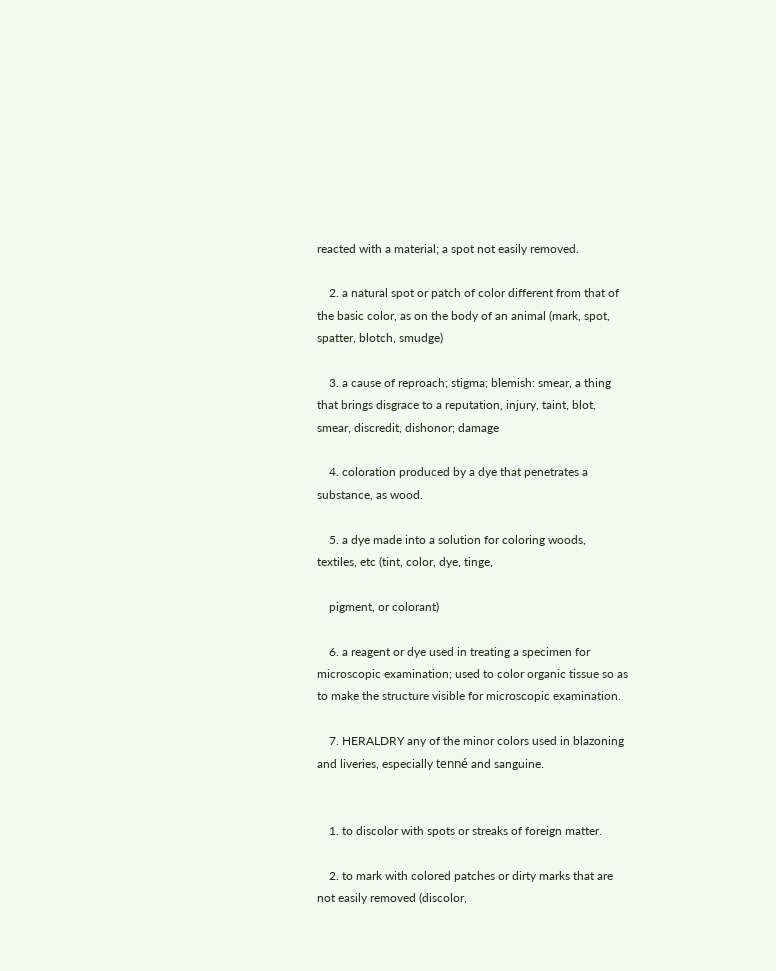reacted with a material; a spot not easily removed.

    2. a natural spot or patch of color different from that of the basic color, as on the body of an animal (mark, spot, spatter, blotch, smudge)

    3. a cause of reproach; stigma; blemish: smear, a thing that brings disgrace to a reputation, injury, taint, blot, smear, discredit, dishonor; damage

    4. coloration produced by a dye that penetrates a substance, as wood.

    5. a dye made into a solution for coloring woods, textiles, etc (tint, color, dye, tinge,

    pigment, or colorant)

    6. a reagent or dye used in treating a specimen for microscopic examination; used to color organic tissue so as to make the structure visible for microscopic examination.

    7. HERALDRY any of the minor colors used in blazoning and liveries, especially tenné and sanguine.


    1. to discolor with spots or streaks of foreign matter.

    2. to mark with colored patches or dirty marks that are not easily removed (discolor,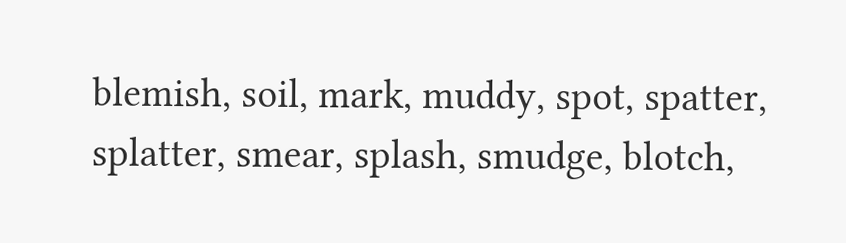blemish, soil, mark, muddy, spot, spatter, splatter, smear, splash, smudge, blotch,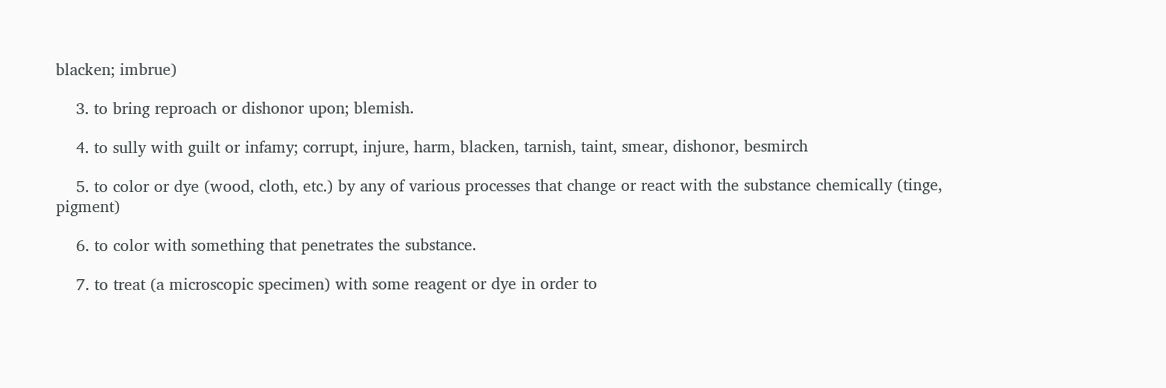blacken; imbrue)

    3. to bring reproach or dishonor upon; blemish.

    4. to sully with guilt or infamy; corrupt, injure, harm, blacken, tarnish, taint, smear, dishonor, besmirch

    5. to color or dye (wood, cloth, etc.) by any of various processes that change or react with the substance chemically (tinge, pigment)

    6. to color with something that penetrates the substance.

    7. to treat (a microscopic specimen) with some reagent or dye in order to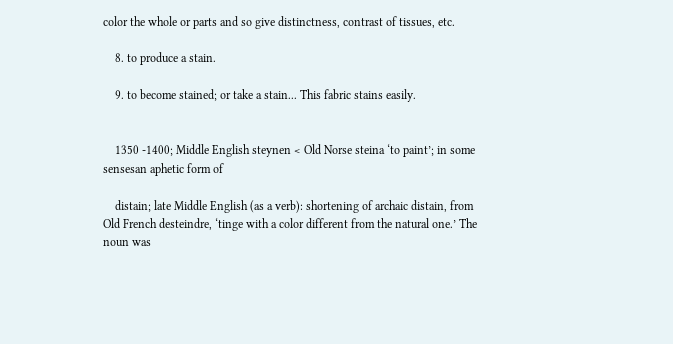color the whole or parts and so give distinctness, contrast of tissues, etc.

    8. to produce a stain.

    9. to become stained; or take a stain... This fabric stains easily.


    1350 -1400; Middle English steynen < Old Norse steina ‘to paint’; in some sensesan aphetic form of

    distain; late Middle English (as a verb): shortening of archaic distain, from Old French desteindre, ‘tinge with a color different from the natural one.’ The noun was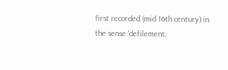first recorded (mid 16th century) in the sense ‘defilement,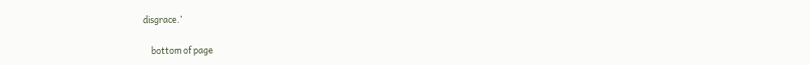disgrace.’

    bottom of page